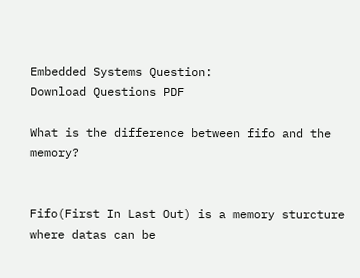Embedded Systems Question:
Download Questions PDF

What is the difference between fifo and the memory?


Fifo(First In Last Out) is a memory sturcture where datas can be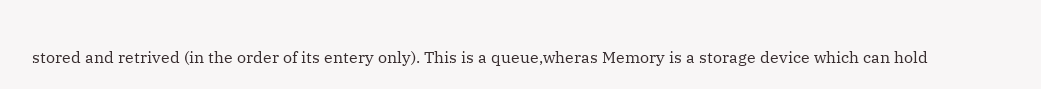stored and retrived (in the order of its entery only). This is a queue,wheras Memory is a storage device which can hold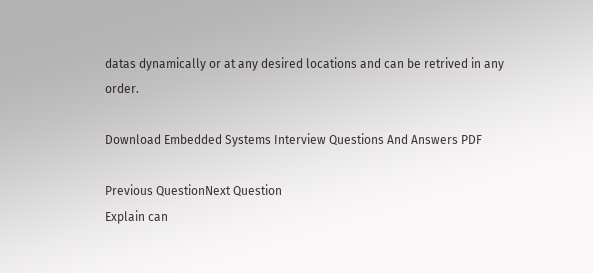datas dynamically or at any desired locations and can be retrived in any order.

Download Embedded Systems Interview Questions And Answers PDF

Previous QuestionNext Question
Explain can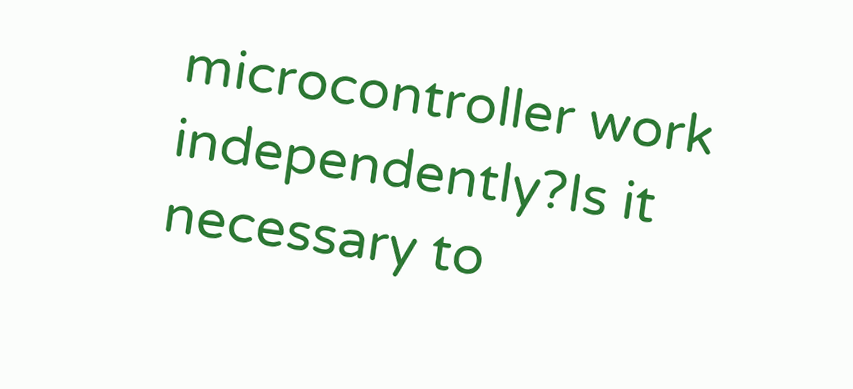microcontroller work independently?Is it necessary to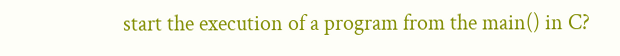start the execution of a program from the main() in C?